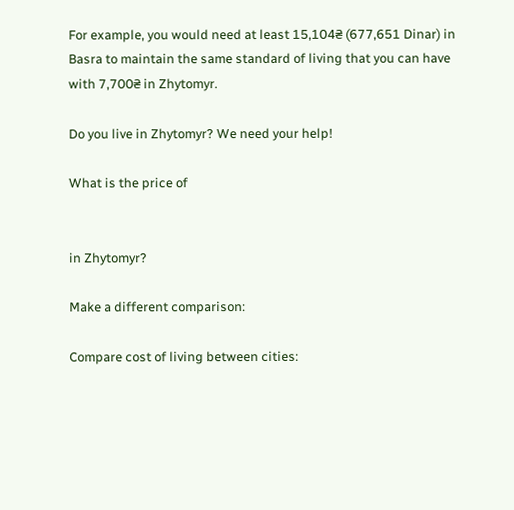For example, you would need at least 15,104₴ (677,651 Dinar) in Basra to maintain the same standard of living that you can have with 7,700₴ in Zhytomyr.

Do you live in Zhytomyr? We need your help!

What is the price of


in Zhytomyr?

Make a different comparison:

Compare cost of living between cities: